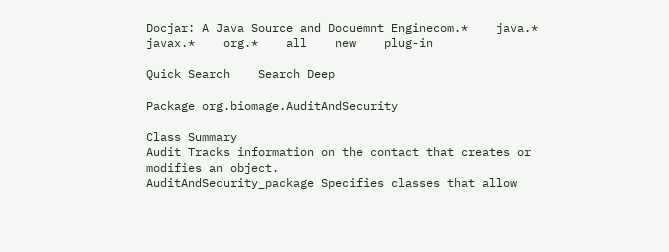Docjar: A Java Source and Docuemnt Enginecom.*    java.*    javax.*    org.*    all    new    plug-in

Quick Search    Search Deep

Package org.biomage.AuditAndSecurity

Class Summary
Audit Tracks information on the contact that creates or modifies an object.
AuditAndSecurity_package Specifies classes that allow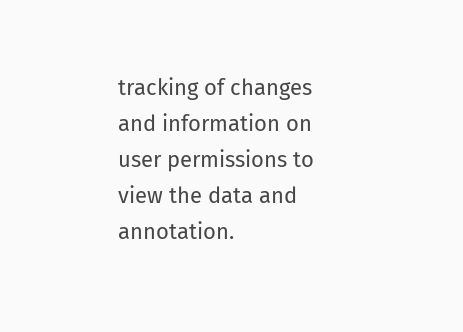tracking of changes and information on user permissions to view the data and annotation.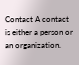Contact A contact is either a person or an organization.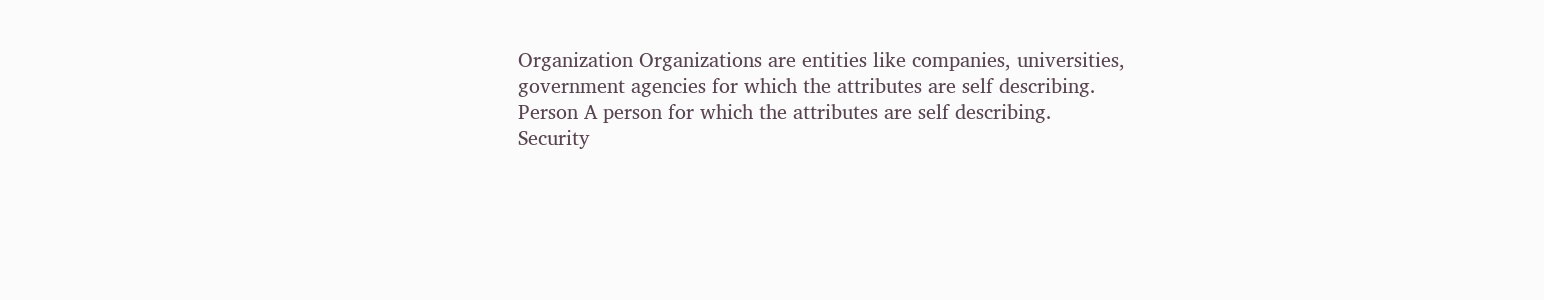Organization Organizations are entities like companies, universities, government agencies for which the attributes are self describing.
Person A person for which the attributes are self describing.
Security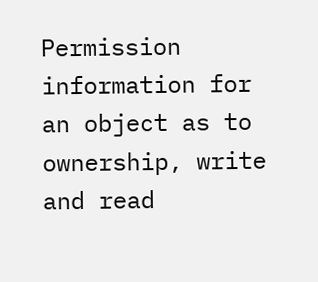Permission information for an object as to ownership, write and read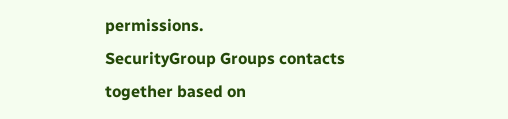permissions.
SecurityGroup Groups contacts together based on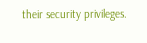their security privileges.